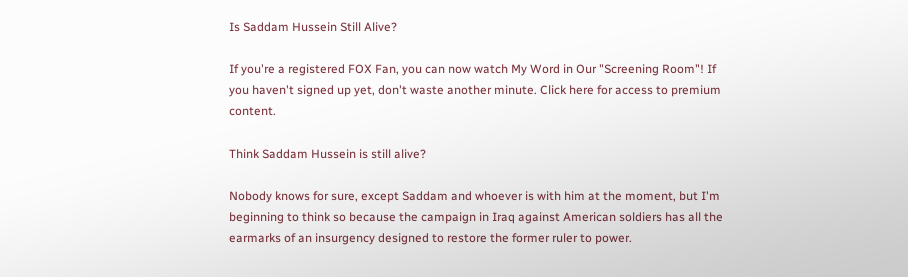Is Saddam Hussein Still Alive?

If you're a registered FOX Fan, you can now watch My Word in Our "Screening Room"! If you haven't signed up yet, don't waste another minute. Click here for access to premium content.

Think Saddam Hussein is still alive?

Nobody knows for sure, except Saddam and whoever is with him at the moment, but I'm beginning to think so because the campaign in Iraq against American soldiers has all the earmarks of an insurgency designed to restore the former ruler to power.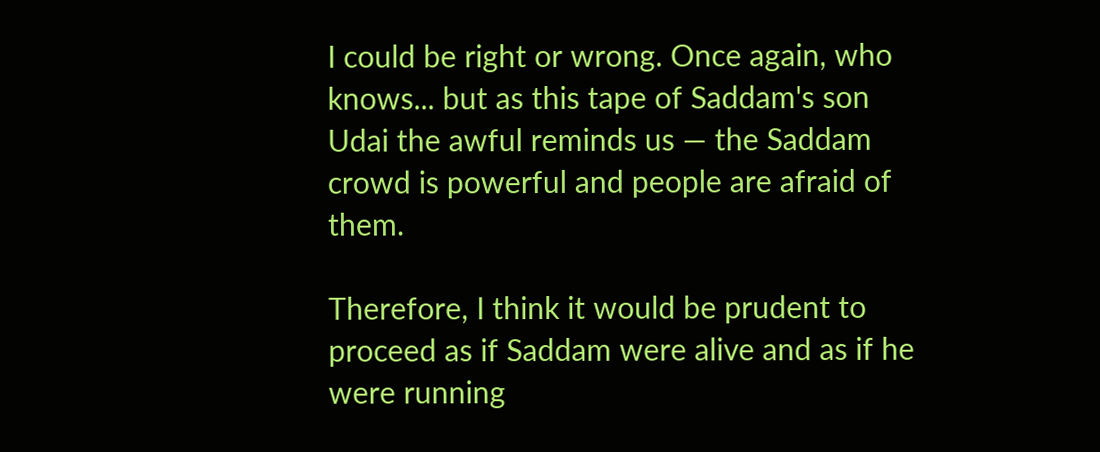I could be right or wrong. Once again, who knows... but as this tape of Saddam's son Udai the awful reminds us — the Saddam crowd is powerful and people are afraid of them.

Therefore, I think it would be prudent to proceed as if Saddam were alive and as if he were running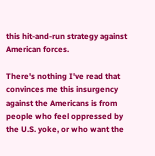this hit-and-run strategy against American forces.

There's nothing I've read that convinces me this insurgency against the Americans is from people who feel oppressed by the U.S. yoke, or who want the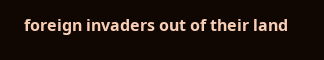foreign invaders out of their land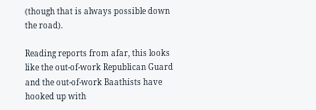(though that is always possible down the road).

Reading reports from afar, this looks like the out-of-work Republican Guard and the out-of-work Baathists have hooked up with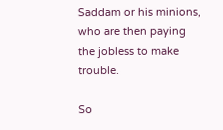Saddam or his minions, who are then paying the jobless to make trouble.

So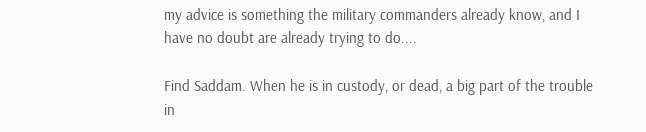my advice is something the military commanders already know, and I have no doubt are already trying to do....

Find Saddam. When he is in custody, or dead, a big part of the trouble in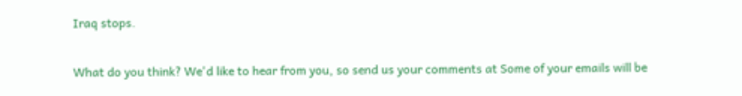Iraq stops.

What do you think? We'd like to hear from you, so send us your comments at Some of your emails will be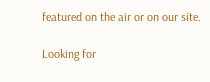featured on the air or on our site.

Looking for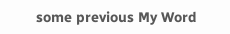some previous My Word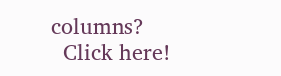columns?
  Click here!